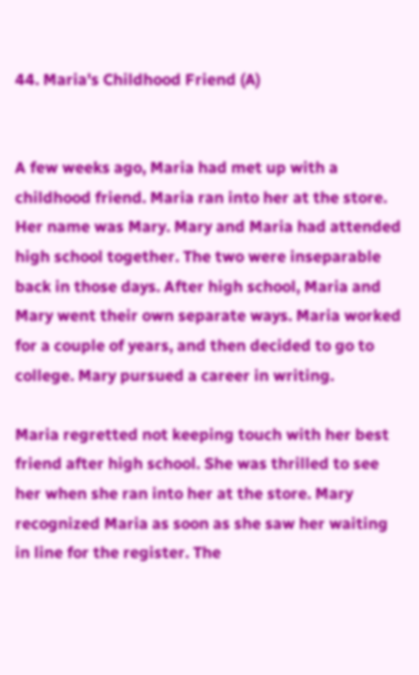44. Maria's Childhood Friend (A)


A few weeks ago, Maria had met up with a childhood friend. Maria ran into her at the store. Her name was Mary. Mary and Maria had attended high school together. The two were inseparable back in those days. After high school, Maria and Mary went their own separate ways. Maria worked for a couple of years, and then decided to go to college. Mary pursued a career in writing.

Maria regretted not keeping touch with her best friend after high school. She was thrilled to see her when she ran into her at the store. Mary recognized Maria as soon as she saw her waiting in line for the register. The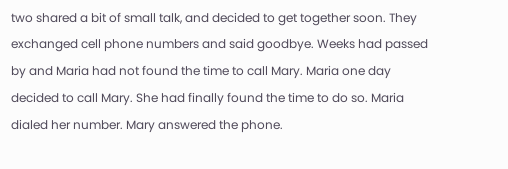two shared a bit of small talk, and decided to get together soon. They exchanged cell phone numbers and said goodbye. Weeks had passed by and Maria had not found the time to call Mary. Maria one day decided to call Mary. She had finally found the time to do so. Maria dialed her number. Mary answered the phone.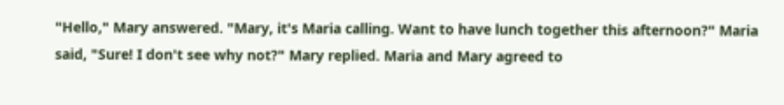"Hello," Mary answered. "Mary, it's Maria calling. Want to have lunch together this afternoon?" Maria said, "Sure! I don't see why not?" Mary replied. Maria and Mary agreed to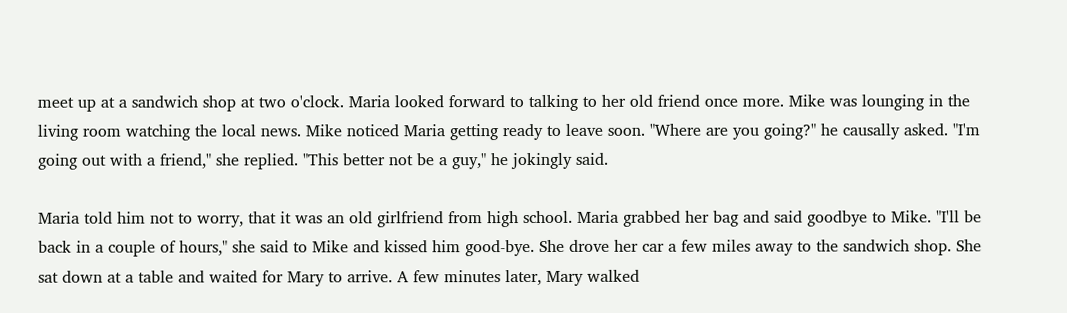meet up at a sandwich shop at two o'clock. Maria looked forward to talking to her old friend once more. Mike was lounging in the living room watching the local news. Mike noticed Maria getting ready to leave soon. "Where are you going?" he causally asked. "I'm going out with a friend," she replied. "This better not be a guy," he jokingly said.

Maria told him not to worry, that it was an old girlfriend from high school. Maria grabbed her bag and said goodbye to Mike. "I'll be back in a couple of hours," she said to Mike and kissed him good-bye. She drove her car a few miles away to the sandwich shop. She sat down at a table and waited for Mary to arrive. A few minutes later, Mary walked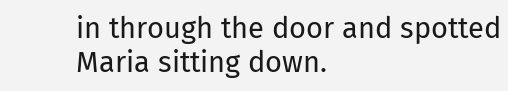in through the door and spotted Maria sitting down.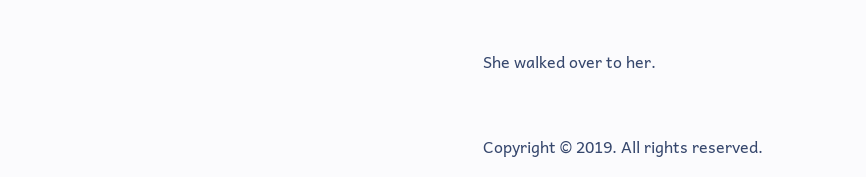She walked over to her.


Copyright © 2019. All rights reserved.